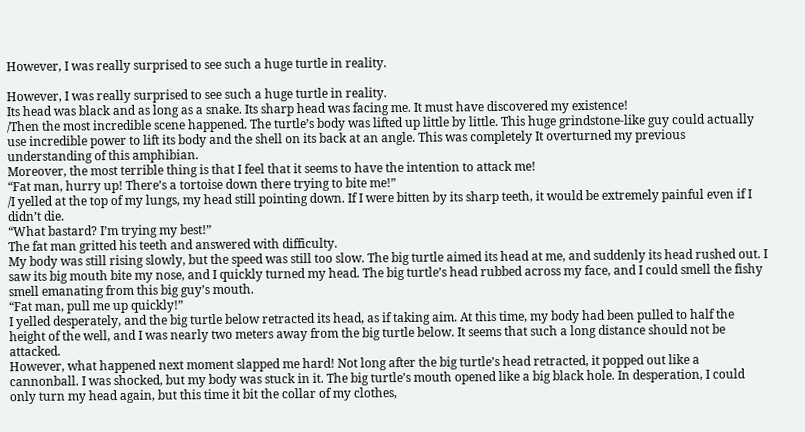However, I was really surprised to see such a huge turtle in reality.

However, I was really surprised to see such a huge turtle in reality.
Its head was black and as long as a snake. Its sharp head was facing me. It must have discovered my existence!
/Then the most incredible scene happened. The turtle’s body was lifted up little by little. This huge grindstone-like guy could actually use incredible power to lift its body and the shell on its back at an angle. This was completely It overturned my previous understanding of this amphibian.
Moreover, the most terrible thing is that I feel that it seems to have the intention to attack me!
“Fat man, hurry up! There’s a tortoise down there trying to bite me!”
/I yelled at the top of my lungs, my head still pointing down. If I were bitten by its sharp teeth, it would be extremely painful even if I didn’t die.
“What bastard? I’m trying my best!”
The fat man gritted his teeth and answered with difficulty.
My body was still rising slowly, but the speed was still too slow. The big turtle aimed its head at me, and suddenly its head rushed out. I saw its big mouth bite my nose, and I quickly turned my head. The big turtle’s head rubbed across my face, and I could smell the fishy smell emanating from this big guy’s mouth.
“Fat man, pull me up quickly!”
I yelled desperately, and the big turtle below retracted its head, as if taking aim. At this time, my body had been pulled to half the height of the well, and I was nearly two meters away from the big turtle below. It seems that such a long distance should not be attacked.
However, what happened next moment slapped me hard! Not long after the big turtle’s head retracted, it popped out like a cannonball. I was shocked, but my body was stuck in it. The big turtle’s mouth opened like a big black hole. In desperation, I could only turn my head again, but this time it bit the collar of my clothes,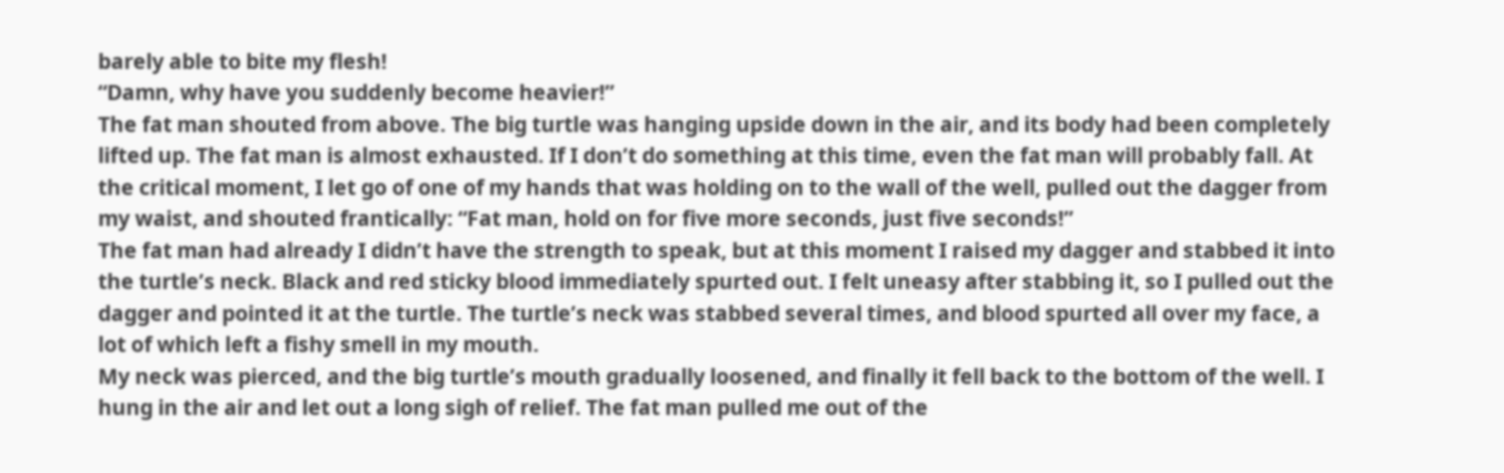barely able to bite my flesh!
“Damn, why have you suddenly become heavier!”
The fat man shouted from above. The big turtle was hanging upside down in the air, and its body had been completely lifted up. The fat man is almost exhausted. If I don’t do something at this time, even the fat man will probably fall. At the critical moment, I let go of one of my hands that was holding on to the wall of the well, pulled out the dagger from my waist, and shouted frantically: “Fat man, hold on for five more seconds, just five seconds!”
The fat man had already I didn’t have the strength to speak, but at this moment I raised my dagger and stabbed it into the turtle’s neck. Black and red sticky blood immediately spurted out. I felt uneasy after stabbing it, so I pulled out the dagger and pointed it at the turtle. The turtle’s neck was stabbed several times, and blood spurted all over my face, a lot of which left a fishy smell in my mouth.
My neck was pierced, and the big turtle’s mouth gradually loosened, and finally it fell back to the bottom of the well. I hung in the air and let out a long sigh of relief. The fat man pulled me out of the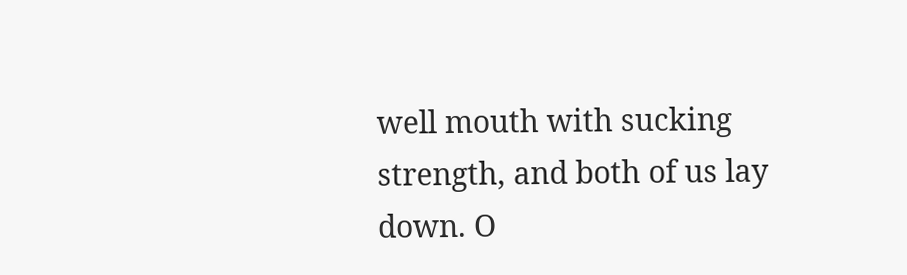well mouth with sucking strength, and both of us lay down. O